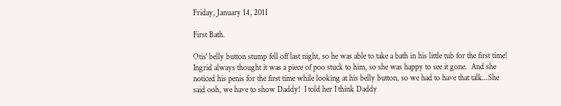Friday, January 14, 2011

First Bath.

Otis' belly button stump fell off last night, so he was able to take a bath in his little tub for the first time!  Ingrid always thought it was a piece of poo stuck to him, so she was happy to see it gone.  And she noticed his penis for the first time while looking at his belly button, so we had to have that talk...She said ooh, we have to show Daddy!  I told her I think Daddy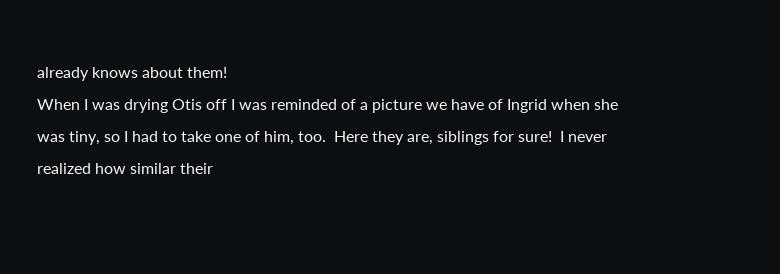already knows about them!
When I was drying Otis off I was reminded of a picture we have of Ingrid when she was tiny, so I had to take one of him, too.  Here they are, siblings for sure!  I never realized how similar their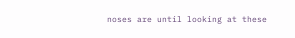noses are until looking at these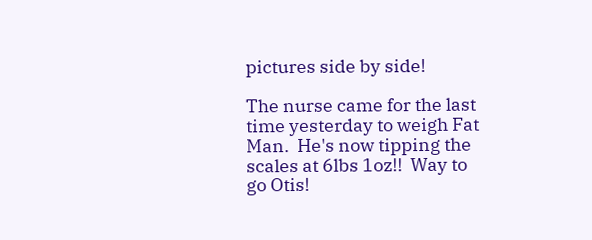pictures side by side!

The nurse came for the last time yesterday to weigh Fat Man.  He's now tipping the scales at 6lbs 1oz!!  Way to go Otis!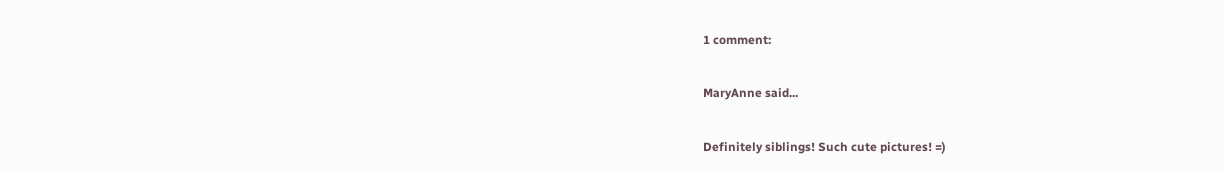1 comment:

MaryAnne said...

Definitely siblings! Such cute pictures! =)